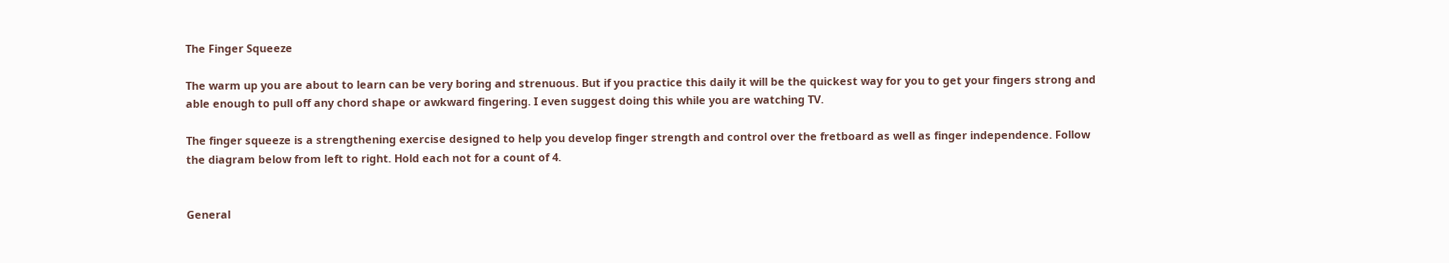The Finger Squeeze

The warm up you are about to learn can be very boring and strenuous. But if you practice this daily it will be the quickest way for you to get your fingers strong and able enough to pull off any chord shape or awkward fingering. I even suggest doing this while you are watching TV.

The finger squeeze is a strengthening exercise designed to help you develop finger strength and control over the fretboard as well as finger independence. Follow the diagram below from left to right. Hold each not for a count of 4.


General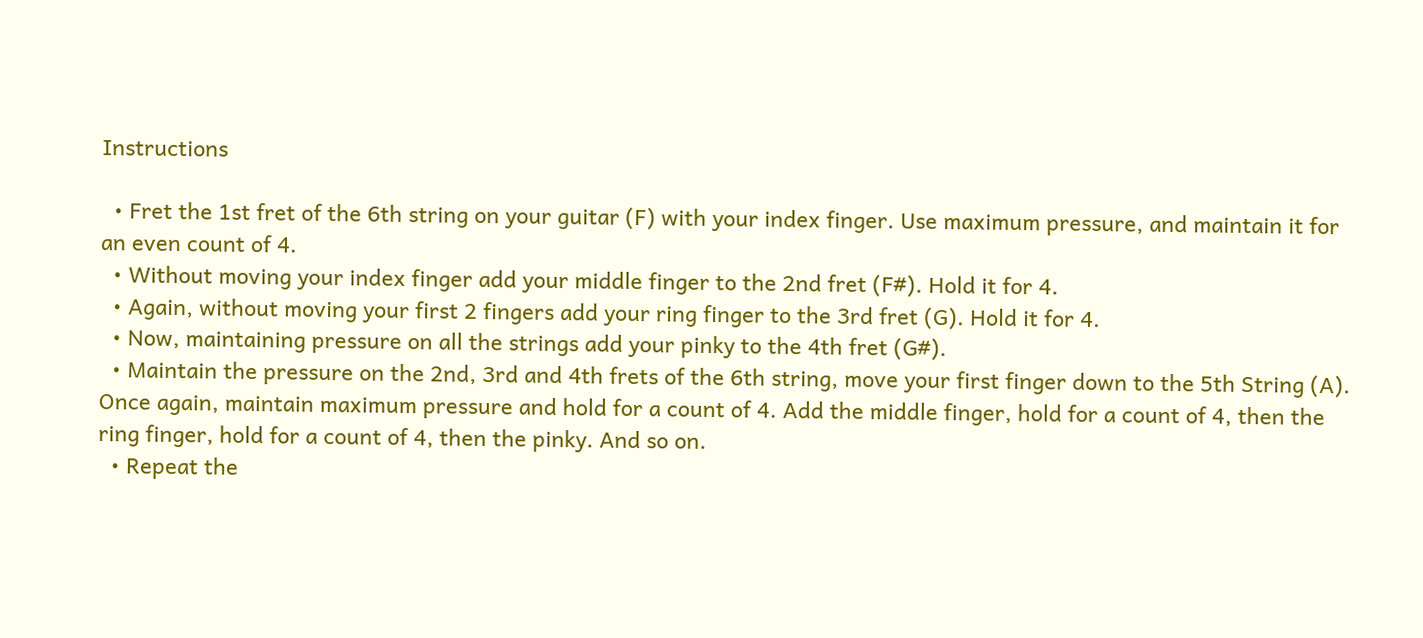Instructions

  • Fret the 1st fret of the 6th string on your guitar (F) with your index finger. Use maximum pressure, and maintain it for an even count of 4.
  • Without moving your index finger add your middle finger to the 2nd fret (F#). Hold it for 4.
  • Again, without moving your first 2 fingers add your ring finger to the 3rd fret (G). Hold it for 4.
  • Now, maintaining pressure on all the strings add your pinky to the 4th fret (G#).
  • Maintain the pressure on the 2nd, 3rd and 4th frets of the 6th string, move your first finger down to the 5th String (A). Once again, maintain maximum pressure and hold for a count of 4. Add the middle finger, hold for a count of 4, then the ring finger, hold for a count of 4, then the pinky. And so on.
  • Repeat the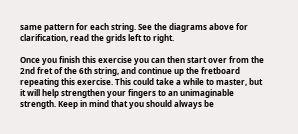same pattern for each string. See the diagrams above for clarification, read the grids left to right.

Once you finish this exercise you can then start over from the 2nd fret of the 6th string, and continue up the fretboard repeating this exercise. This could take a while to master, but it will help strengthen your fingers to an unimaginable strength. Keep in mind that you should always be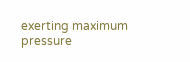exerting maximum pressure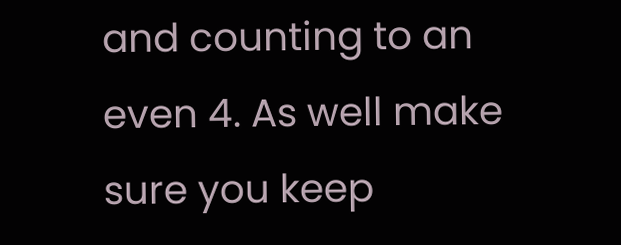and counting to an even 4. As well make sure you keep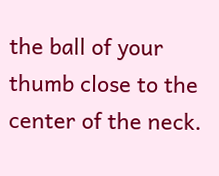the ball of your thumb close to the center of the neck.